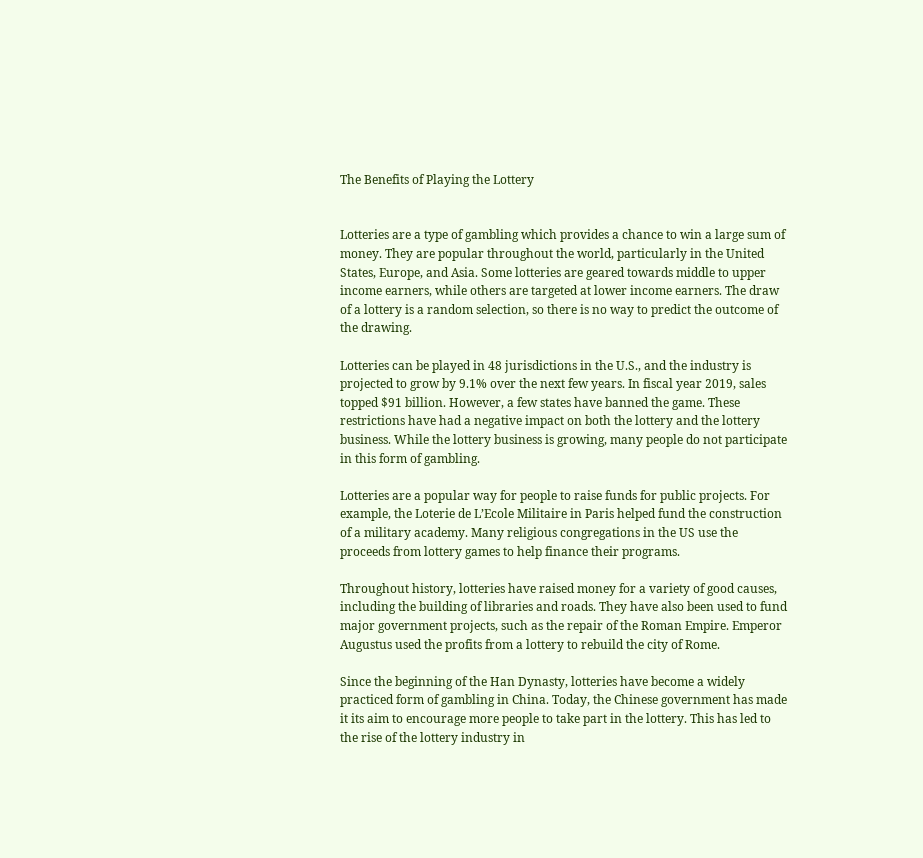The Benefits of Playing the Lottery


Lotteries are a type of gambling which provides a chance to win a large sum of money. They are popular throughout the world, particularly in the United States, Europe, and Asia. Some lotteries are geared towards middle to upper income earners, while others are targeted at lower income earners. The draw of a lottery is a random selection, so there is no way to predict the outcome of the drawing.

Lotteries can be played in 48 jurisdictions in the U.S., and the industry is projected to grow by 9.1% over the next few years. In fiscal year 2019, sales topped $91 billion. However, a few states have banned the game. These restrictions have had a negative impact on both the lottery and the lottery business. While the lottery business is growing, many people do not participate in this form of gambling.

Lotteries are a popular way for people to raise funds for public projects. For example, the Loterie de L’Ecole Militaire in Paris helped fund the construction of a military academy. Many religious congregations in the US use the proceeds from lottery games to help finance their programs.

Throughout history, lotteries have raised money for a variety of good causes, including the building of libraries and roads. They have also been used to fund major government projects, such as the repair of the Roman Empire. Emperor Augustus used the profits from a lottery to rebuild the city of Rome.

Since the beginning of the Han Dynasty, lotteries have become a widely practiced form of gambling in China. Today, the Chinese government has made it its aim to encourage more people to take part in the lottery. This has led to the rise of the lottery industry in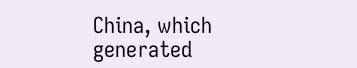China, which generated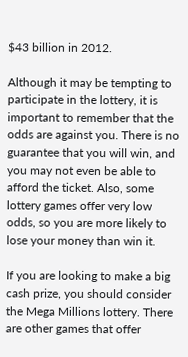$43 billion in 2012.

Although it may be tempting to participate in the lottery, it is important to remember that the odds are against you. There is no guarantee that you will win, and you may not even be able to afford the ticket. Also, some lottery games offer very low odds, so you are more likely to lose your money than win it.

If you are looking to make a big cash prize, you should consider the Mega Millions lottery. There are other games that offer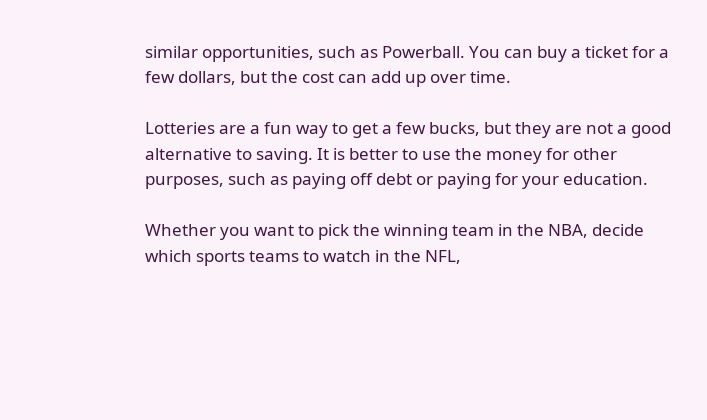similar opportunities, such as Powerball. You can buy a ticket for a few dollars, but the cost can add up over time.

Lotteries are a fun way to get a few bucks, but they are not a good alternative to saving. It is better to use the money for other purposes, such as paying off debt or paying for your education.

Whether you want to pick the winning team in the NBA, decide which sports teams to watch in the NFL,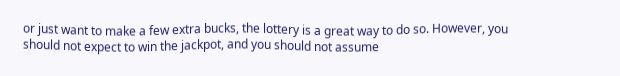or just want to make a few extra bucks, the lottery is a great way to do so. However, you should not expect to win the jackpot, and you should not assume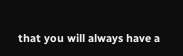that you will always have a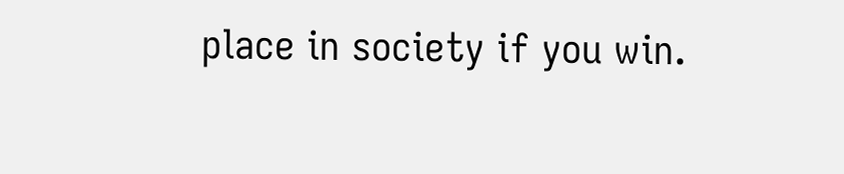place in society if you win.